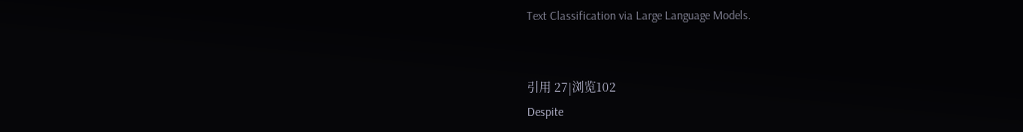Text Classification via Large Language Models.


引用 27|浏览102
Despite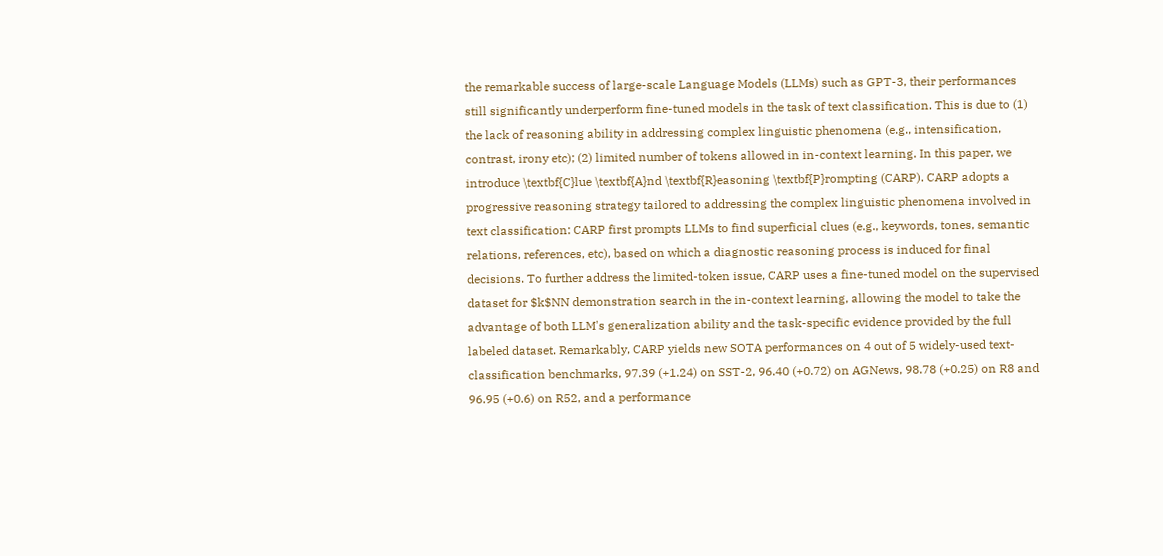the remarkable success of large-scale Language Models (LLMs) such as GPT-3, their performances still significantly underperform fine-tuned models in the task of text classification. This is due to (1) the lack of reasoning ability in addressing complex linguistic phenomena (e.g., intensification, contrast, irony etc); (2) limited number of tokens allowed in in-context learning. In this paper, we introduce \textbf{C}lue \textbf{A}nd \textbf{R}easoning \textbf{P}rompting (CARP). CARP adopts a progressive reasoning strategy tailored to addressing the complex linguistic phenomena involved in text classification: CARP first prompts LLMs to find superficial clues (e.g., keywords, tones, semantic relations, references, etc), based on which a diagnostic reasoning process is induced for final decisions. To further address the limited-token issue, CARP uses a fine-tuned model on the supervised dataset for $k$NN demonstration search in the in-context learning, allowing the model to take the advantage of both LLM's generalization ability and the task-specific evidence provided by the full labeled dataset. Remarkably, CARP yields new SOTA performances on 4 out of 5 widely-used text-classification benchmarks, 97.39 (+1.24) on SST-2, 96.40 (+0.72) on AGNews, 98.78 (+0.25) on R8 and 96.95 (+0.6) on R52, and a performance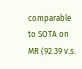comparable to SOTA on MR (92.39 v.s.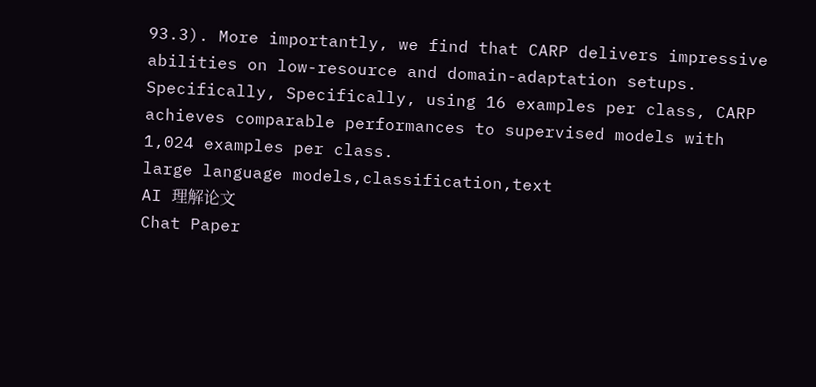93.3). More importantly, we find that CARP delivers impressive abilities on low-resource and domain-adaptation setups. Specifically, Specifically, using 16 examples per class, CARP achieves comparable performances to supervised models with 1,024 examples per class.
large language models,classification,text
AI 理解论文
Chat Paper